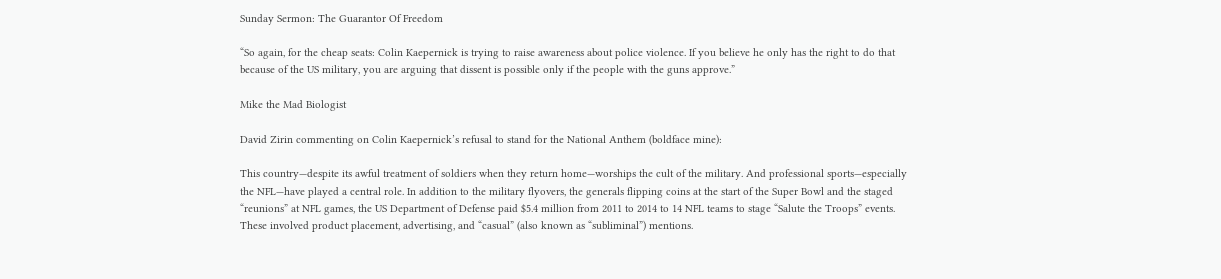Sunday Sermon: The Guarantor Of Freedom

“So again, for the cheap seats: Colin Kaepernick is trying to raise awareness about police violence. If you believe he only has the right to do that because of the US military, you are arguing that dissent is possible only if the people with the guns approve.”

Mike the Mad Biologist

David Zirin commenting on Colin Kaepernick’s refusal to stand for the National Anthem (boldface mine):

This country—despite its awful treatment of soldiers when they return home—worships the cult of the military. And professional sports—especially the NFL—have played a central role. In addition to the military flyovers, the generals flipping coins at the start of the Super Bowl and the staged “reunions” at NFL games, the US Department of Defense paid $5.4 million from 2011 to 2014 to 14 NFL teams to stage “Salute the Troops” events. These involved product placement, advertising, and “casual” (also known as “subliminal”) mentions.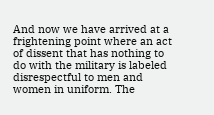And now we have arrived at a frightening point where an act of dissent that has nothing to do with the military is labeled disrespectful to men and women in uniform. The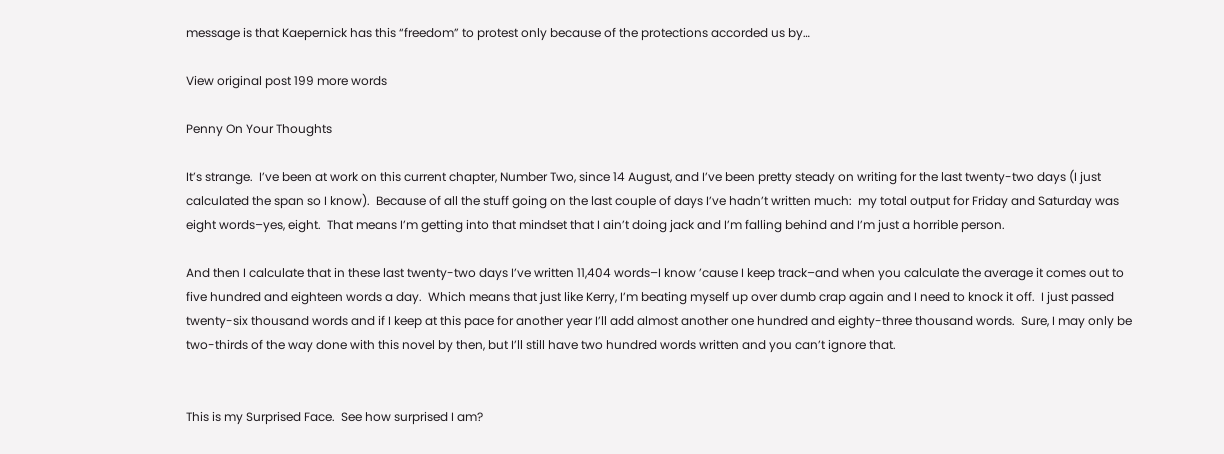message is that Kaepernick has this “freedom” to protest only because of the protections accorded us by…

View original post 199 more words

Penny On Your Thoughts

It’s strange.  I’ve been at work on this current chapter, Number Two, since 14 August, and I’ve been pretty steady on writing for the last twenty-two days (I just calculated the span so I know).  Because of all the stuff going on the last couple of days I’ve hadn’t written much:  my total output for Friday and Saturday was eight words–yes, eight.  That means I’m getting into that mindset that I ain’t doing jack and I’m falling behind and I’m just a horrible person.

And then I calculate that in these last twenty-two days I’ve written 11,404 words–I know ’cause I keep track–and when you calculate the average it comes out to five hundred and eighteen words a day.  Which means that just like Kerry, I’m beating myself up over dumb crap again and I need to knock it off.  I just passed twenty-six thousand words and if I keep at this pace for another year I’ll add almost another one hundred and eighty-three thousand words.  Sure, I may only be two-thirds of the way done with this novel by then, but I’ll still have two hundred words written and you can’t ignore that.


This is my Surprised Face.  See how surprised I am?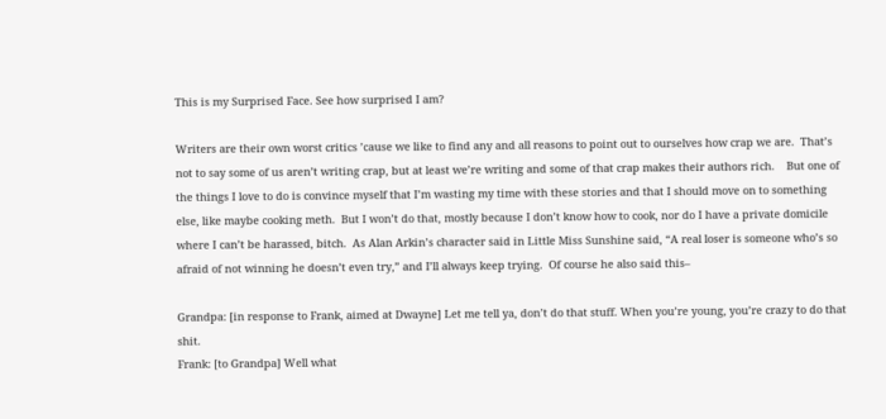This is my Surprised Face. See how surprised I am?

Writers are their own worst critics ’cause we like to find any and all reasons to point out to ourselves how crap we are.  That’s not to say some of us aren’t writing crap, but at least we’re writing and some of that crap makes their authors rich.    But one of the things I love to do is convince myself that I’m wasting my time with these stories and that I should move on to something else, like maybe cooking meth.  But I won’t do that, mostly because I don’t know how to cook, nor do I have a private domicile where I can’t be harassed, bitch.  As Alan Arkin’s character said in Little Miss Sunshine said, “A real loser is someone who’s so afraid of not winning he doesn’t even try,” and I’ll always keep trying.  Of course he also said this–

Grandpa: [in response to Frank, aimed at Dwayne] Let me tell ya, don’t do that stuff. When you’re young, you’re crazy to do that shit.
Frank: [to Grandpa] Well what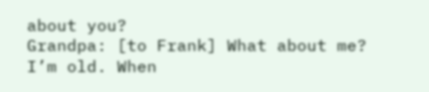about you?
Grandpa: [to Frank] What about me? I’m old. When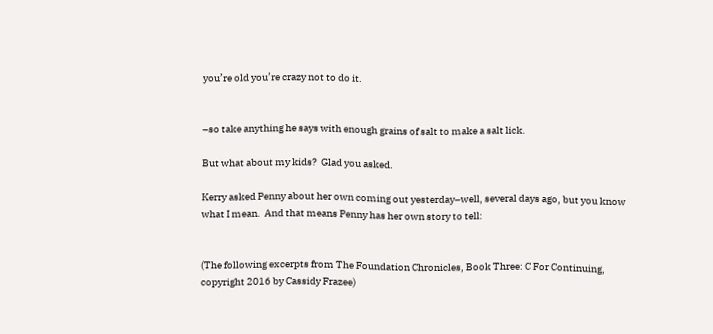you’re old you’re crazy not to do it.


–so take anything he says with enough grains of salt to make a salt lick.

But what about my kids?  Glad you asked.

Kerry asked Penny about her own coming out yesterday–well, several days ago, but you know what I mean.  And that means Penny has her own story to tell:


(The following excerpts from The Foundation Chronicles, Book Three: C For Continuing, copyright 2016 by Cassidy Frazee)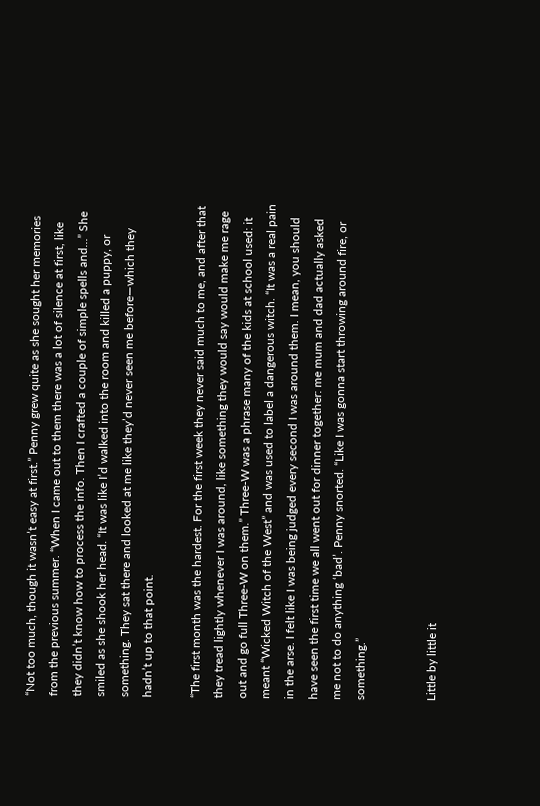“Not too much, though it wasn’t easy at first.” Penny grew quite as she sought her memories from the previous summer. “When I came out to them there was a lot of silence at first, like they didn’t know how to process the info. Then I crafted a couple of simple spells and…” She smiled as she shook her head. “It was like I’d walked into the room and killed a puppy, or something. They sat there and looked at me like they’d never seen me before—which they hadn’t up to that point.

“The first month was the hardest. For the first week they never said much to me, and after that they tread lightly whenever I was around, like something they would say would make me rage out and go full Three-W on them.” Three-W was a phrase many of the kids at school used: it meant “Wicked Witch of the West” and was used to label a dangerous witch. “It was a real pain in the arse. I felt like I was being judged every second I was around them. I mean, you should have seen the first time we all went out for dinner together: me mum and dad actually asked me not to do anything ‘bad’. Penny snorted. “Like I was gonna start throwing around fire, or something.”


Little by little it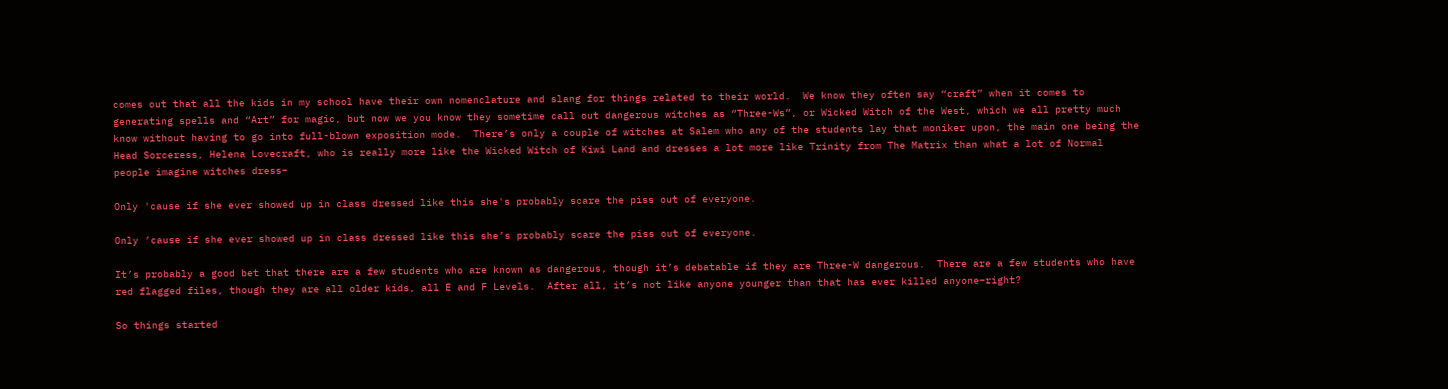comes out that all the kids in my school have their own nomenclature and slang for things related to their world.  We know they often say “craft” when it comes to generating spells and “Art” for magic, but now we you know they sometime call out dangerous witches as “Three-Ws”, or Wicked Witch of the West, which we all pretty much know without having to go into full-blown exposition mode.  There’s only a couple of witches at Salem who any of the students lay that moniker upon, the main one being the Head Sorceress, Helena Lovecraft, who is really more like the Wicked Witch of Kiwi Land and dresses a lot more like Trinity from The Matrix than what a lot of Normal people imagine witches dress–

Only 'cause if she ever showed up in class dressed like this she's probably scare the piss out of everyone.

Only ’cause if she ever showed up in class dressed like this she’s probably scare the piss out of everyone.

It’s probably a good bet that there are a few students who are known as dangerous, though it’s debatable if they are Three-W dangerous.  There are a few students who have red flagged files, though they are all older kids, all E and F Levels.  After all, it’s not like anyone younger than that has ever killed anyone–right?

So things started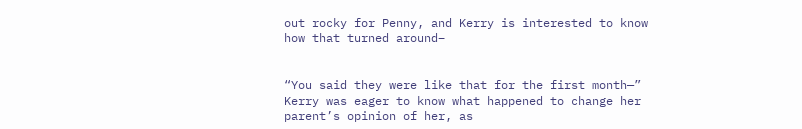out rocky for Penny, and Kerry is interested to know how that turned around–


“You said they were like that for the first month—” Kerry was eager to know what happened to change her parent’s opinion of her, as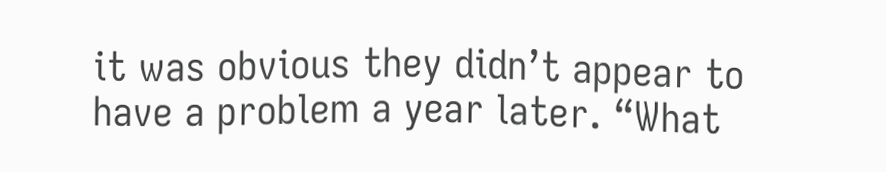it was obvious they didn’t appear to have a problem a year later. “What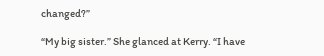changed?”

“My big sister.” She glanced at Kerry. “I have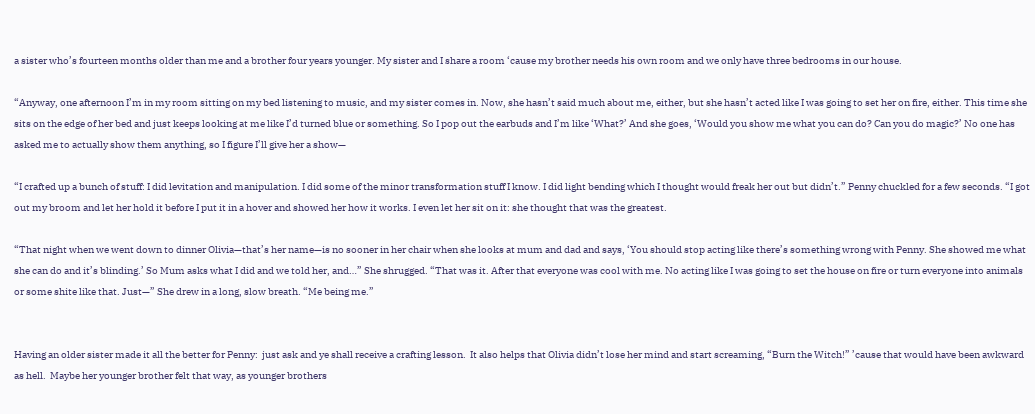a sister who’s fourteen months older than me and a brother four years younger. My sister and I share a room ‘cause my brother needs his own room and we only have three bedrooms in our house.

“Anyway, one afternoon I’m in my room sitting on my bed listening to music, and my sister comes in. Now, she hasn’t said much about me, either, but she hasn’t acted like I was going to set her on fire, either. This time she sits on the edge of her bed and just keeps looking at me like I’d turned blue or something. So I pop out the earbuds and I’m like ‘What?’ And she goes, ‘Would you show me what you can do? Can you do magic?’ No one has asked me to actually show them anything, so I figure I’ll give her a show—

“I crafted up a bunch of stuff: I did levitation and manipulation. I did some of the minor transformation stuff I know. I did light bending which I thought would freak her out but didn’t.” Penny chuckled for a few seconds. “I got out my broom and let her hold it before I put it in a hover and showed her how it works. I even let her sit on it: she thought that was the greatest.

“That night when we went down to dinner Olivia—that’s her name—is no sooner in her chair when she looks at mum and dad and says, ‘You should stop acting like there’s something wrong with Penny. She showed me what she can do and it’s blinding.’ So Mum asks what I did and we told her, and…” She shrugged. “That was it. After that everyone was cool with me. No acting like I was going to set the house on fire or turn everyone into animals or some shite like that. Just—” She drew in a long, slow breath. “Me being me.”


Having an older sister made it all the better for Penny:  just ask and ye shall receive a crafting lesson.  It also helps that Olivia didn’t lose her mind and start screaming, “Burn the Witch!” ’cause that would have been awkward as hell.  Maybe her younger brother felt that way, as younger brothers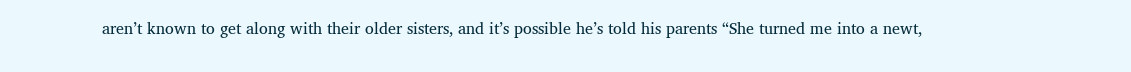aren’t known to get along with their older sisters, and it’s possible he’s told his parents “She turned me into a newt,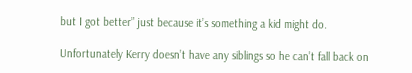but I got better” just because it’s something a kid might do.

Unfortunately Kerry doesn’t have any siblings so he can’t fall back on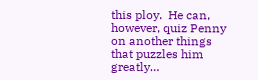this ploy.  He can, however, quiz Penny on another things that puzzles him greatly…